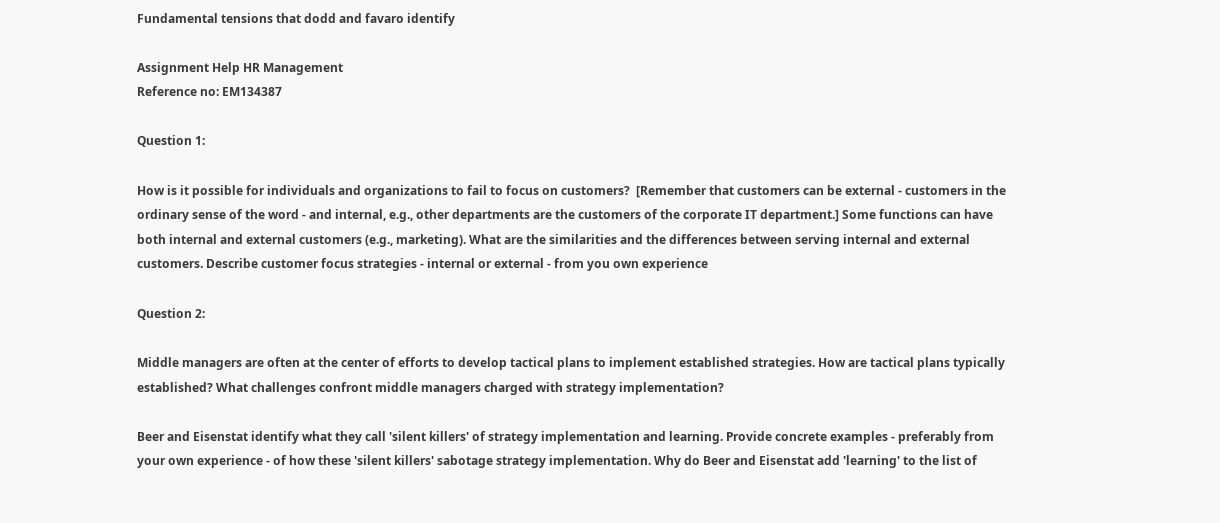Fundamental tensions that dodd and favaro identify

Assignment Help HR Management
Reference no: EM134387

Question 1:

How is it possible for individuals and organizations to fail to focus on customers?  [Remember that customers can be external - customers in the ordinary sense of the word - and internal, e.g., other departments are the customers of the corporate IT department.] Some functions can have both internal and external customers (e.g., marketing). What are the similarities and the differences between serving internal and external customers. Describe customer focus strategies - internal or external - from you own experience

Question 2:

Middle managers are often at the center of efforts to develop tactical plans to implement established strategies. How are tactical plans typically established? What challenges confront middle managers charged with strategy implementation?

Beer and Eisenstat identify what they call 'silent killers' of strategy implementation and learning. Provide concrete examples - preferably from your own experience - of how these 'silent killers' sabotage strategy implementation. Why do Beer and Eisenstat add 'learning' to the list of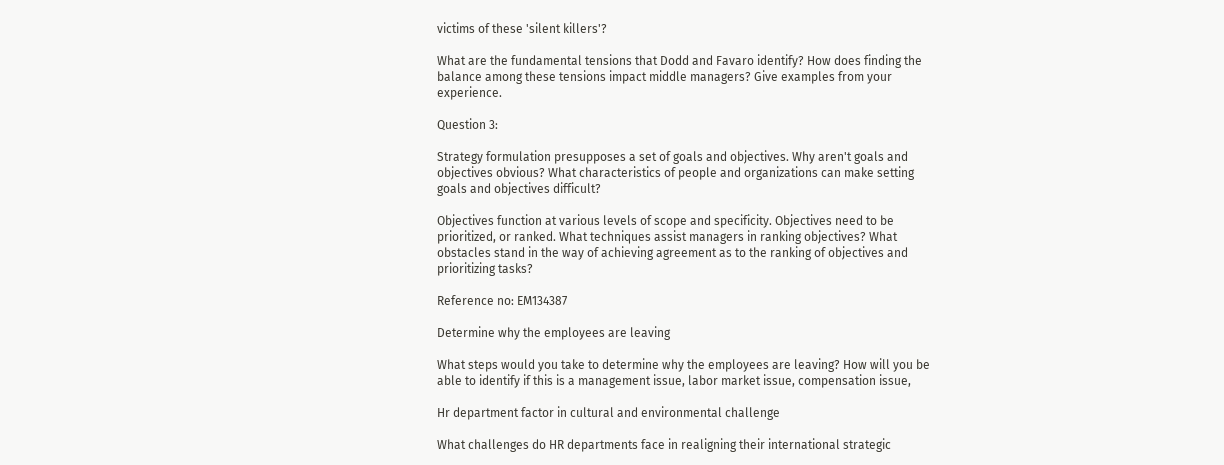victims of these 'silent killers'?

What are the fundamental tensions that Dodd and Favaro identify? How does finding the balance among these tensions impact middle managers? Give examples from your experience.

Question 3:

Strategy formulation presupposes a set of goals and objectives. Why aren't goals and objectives obvious? What characteristics of people and organizations can make setting goals and objectives difficult?

Objectives function at various levels of scope and specificity. Objectives need to be prioritized, or ranked. What techniques assist managers in ranking objectives? What obstacles stand in the way of achieving agreement as to the ranking of objectives and prioritizing tasks?

Reference no: EM134387

Determine why the employees are leaving

What steps would you take to determine why the employees are leaving? How will you be able to identify if this is a management issue, labor market issue, compensation issue,

Hr department factor in cultural and environmental challenge

What challenges do HR departments face in realigning their international strategic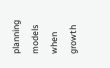planning models when growth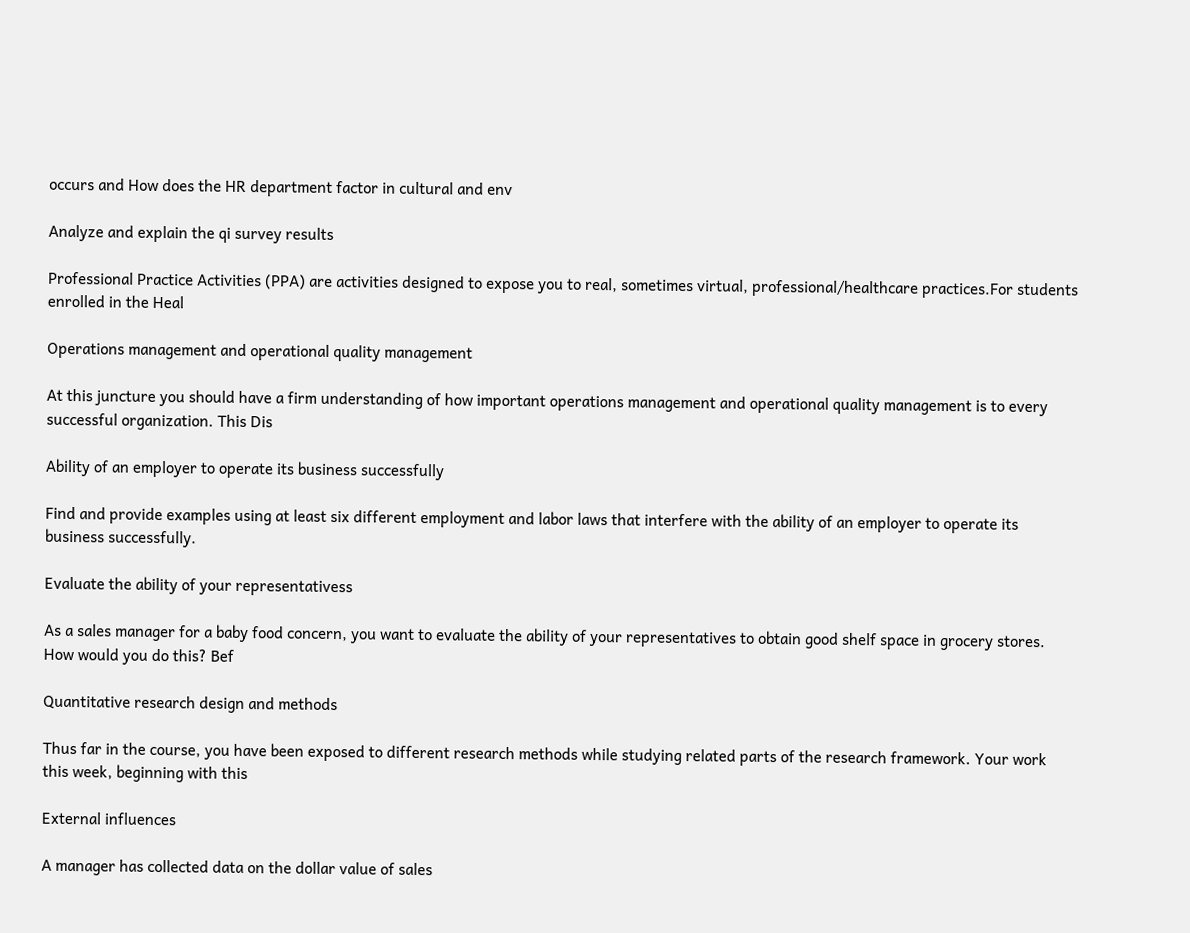occurs and How does the HR department factor in cultural and env

Analyze and explain the qi survey results

Professional Practice Activities (PPA) are activities designed to expose you to real, sometimes virtual, professional/healthcare practices.For students enrolled in the Heal

Operations management and operational quality management

At this juncture you should have a firm understanding of how important operations management and operational quality management is to every successful organization. This Dis

Ability of an employer to operate its business successfully

Find and provide examples using at least six different employment and labor laws that interfere with the ability of an employer to operate its business successfully.

Evaluate the ability of your representativess

As a sales manager for a baby food concern, you want to evaluate the ability of your representatives to obtain good shelf space in grocery stores. How would you do this? Bef

Quantitative research design and methods

Thus far in the course, you have been exposed to different research methods while studying related parts of the research framework. Your work this week, beginning with this

External influences

A manager has collected data on the dollar value of sales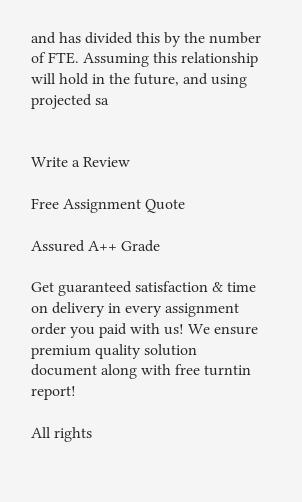and has divided this by the number of FTE. Assuming this relationship will hold in the future, and using projected sa


Write a Review

Free Assignment Quote

Assured A++ Grade

Get guaranteed satisfaction & time on delivery in every assignment order you paid with us! We ensure premium quality solution document along with free turntin report!

All rights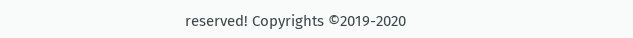reserved! Copyrights ©2019-2020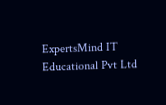ExpertsMind IT Educational Pvt Ltd